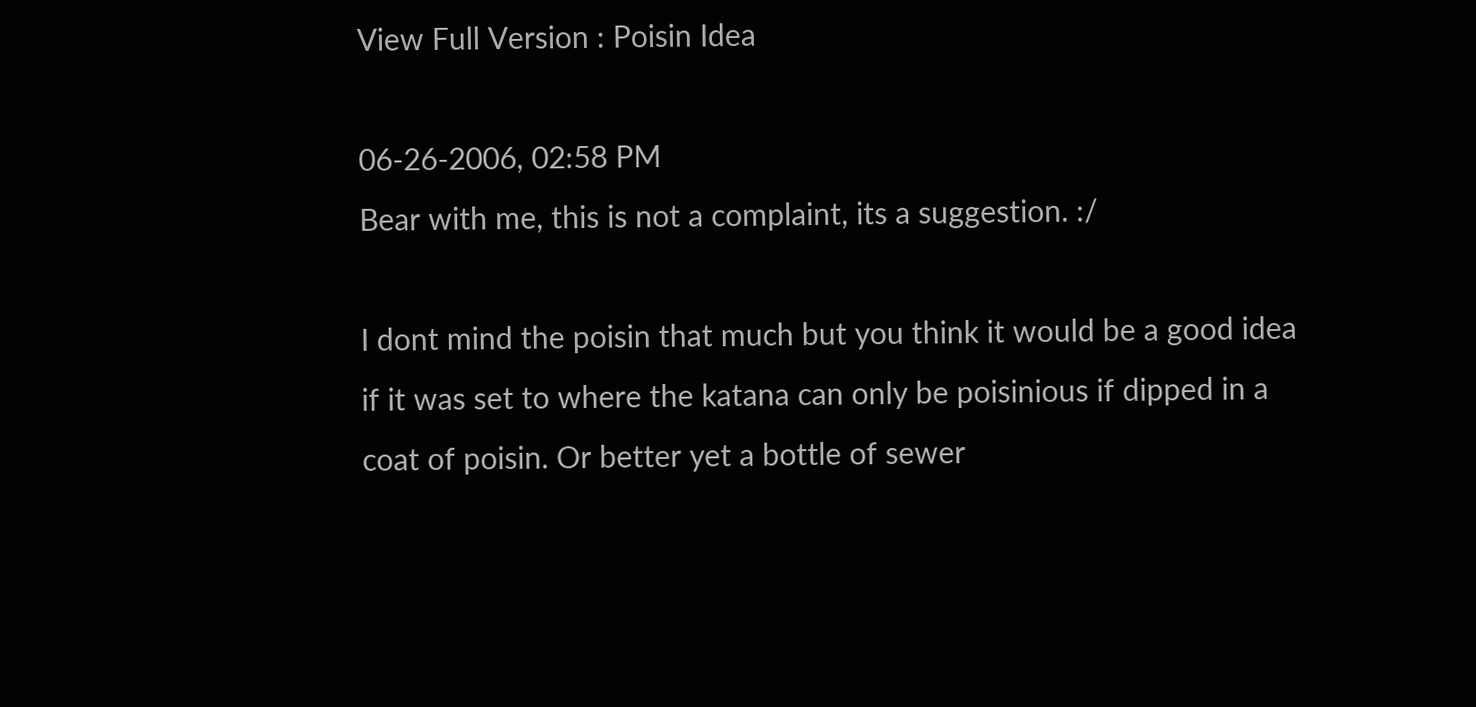View Full Version : Poisin Idea

06-26-2006, 02:58 PM
Bear with me, this is not a complaint, its a suggestion. :/

I dont mind the poisin that much but you think it would be a good idea if it was set to where the katana can only be poisinious if dipped in a coat of poisin. Or better yet a bottle of sewer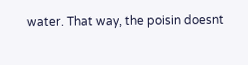water. That way, the poisin doesnt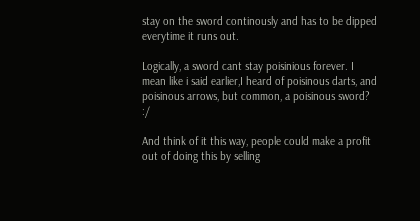stay on the sword continously and has to be dipped everytime it runs out.

Logically, a sword cant stay poisinious forever. I mean like i said earlier,I heard of poisinous darts, and poisinous arrows, but common, a poisinous sword? :/

And think of it this way, people could make a profit out of doing this by selling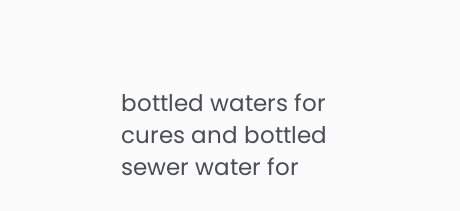bottled waters for cures and bottled sewer water for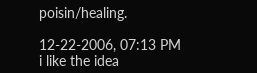poisin/healing.

12-22-2006, 07:13 PM
i like the idea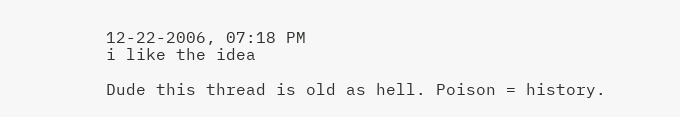12-22-2006, 07:18 PM
i like the idea

Dude this thread is old as hell. Poison = history.